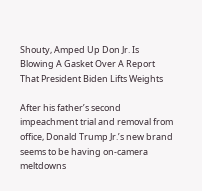Shouty, Amped Up Don Jr. Is Blowing A Gasket Over A Report That President Biden Lifts Weights

After his father’s second impeachment trial and removal from office, Donald Trump Jr.’s new brand seems to be having on-camera meltdowns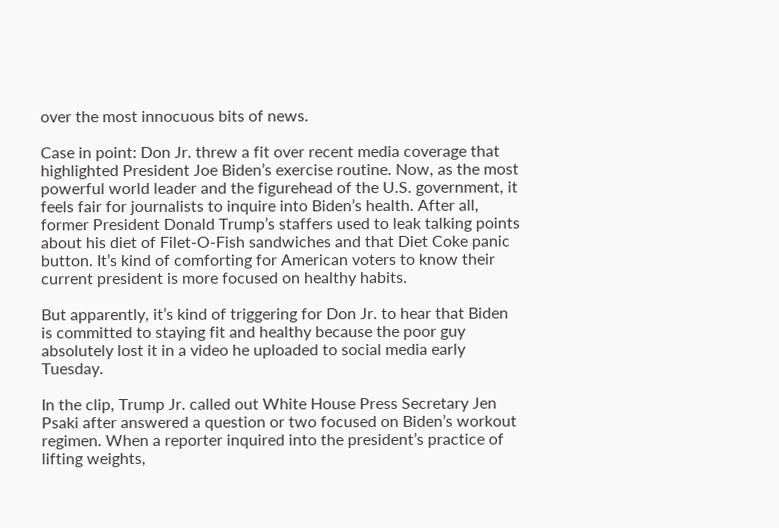over the most innocuous bits of news.

Case in point: Don Jr. threw a fit over recent media coverage that highlighted President Joe Biden’s exercise routine. Now, as the most powerful world leader and the figurehead of the U.S. government, it feels fair for journalists to inquire into Biden’s health. After all, former President Donald Trump’s staffers used to leak talking points about his diet of Filet-O-Fish sandwiches and that Diet Coke panic button. It’s kind of comforting for American voters to know their current president is more focused on healthy habits.

But apparently, it’s kind of triggering for Don Jr. to hear that Biden is committed to staying fit and healthy because the poor guy absolutely lost it in a video he uploaded to social media early Tuesday.

In the clip, Trump Jr. called out White House Press Secretary Jen Psaki after answered a question or two focused on Biden’s workout regimen. When a reporter inquired into the president’s practice of lifting weights,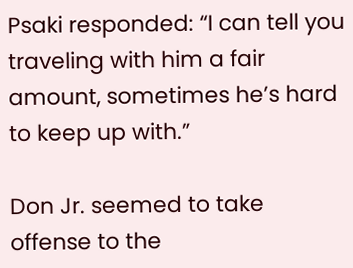Psaki responded: “I can tell you traveling with him a fair amount, sometimes he’s hard to keep up with.”

Don Jr. seemed to take offense to the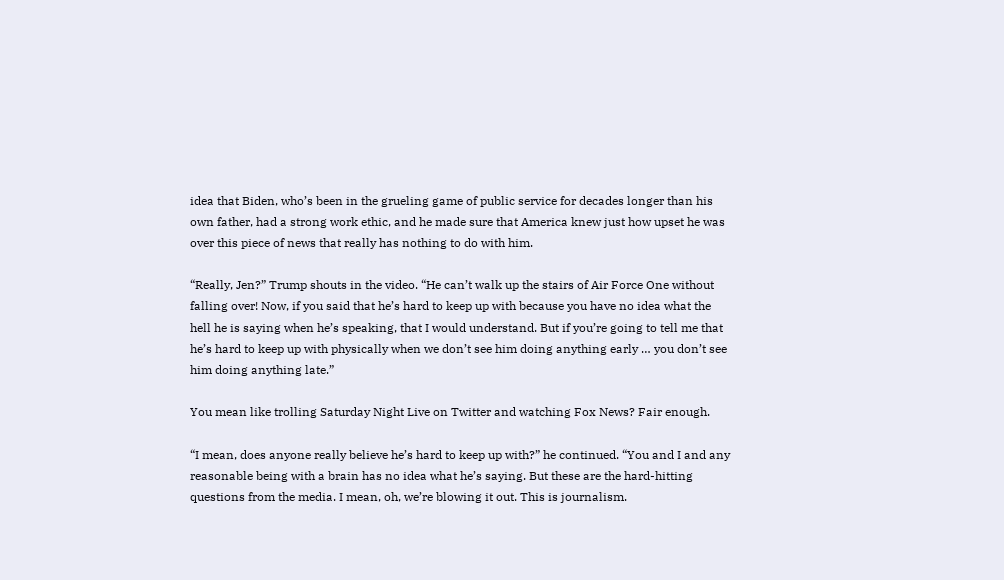idea that Biden, who’s been in the grueling game of public service for decades longer than his own father, had a strong work ethic, and he made sure that America knew just how upset he was over this piece of news that really has nothing to do with him.

“Really, Jen?” Trump shouts in the video. “He can’t walk up the stairs of Air Force One without falling over! Now, if you said that he’s hard to keep up with because you have no idea what the hell he is saying when he’s speaking, that I would understand. But if you’re going to tell me that he’s hard to keep up with physically when we don’t see him doing anything early … you don’t see him doing anything late.”

You mean like trolling Saturday Night Live on Twitter and watching Fox News? Fair enough.

“I mean, does anyone really believe he’s hard to keep up with?” he continued. “You and I and any reasonable being with a brain has no idea what he’s saying. But these are the hard-hitting questions from the media. I mean, oh, we’re blowing it out. This is journalism.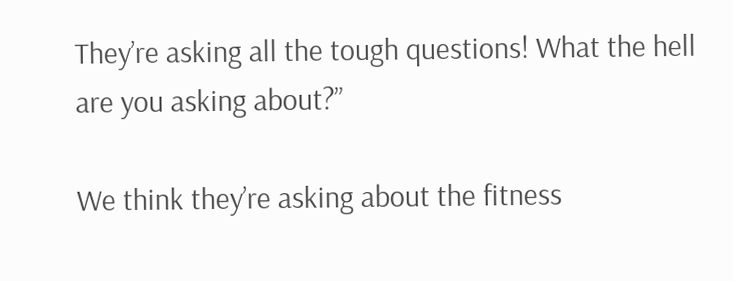They’re asking all the tough questions! What the hell are you asking about?”

We think they’re asking about the fitness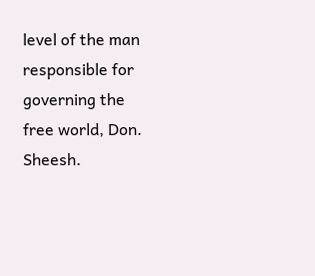level of the man responsible for governing the free world, Don. Sheesh.